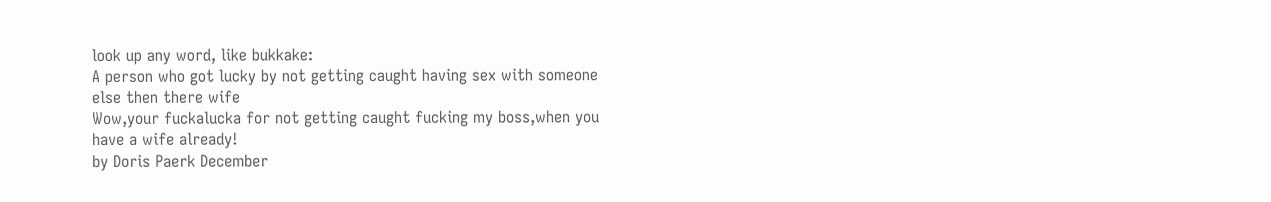look up any word, like bukkake:
A person who got lucky by not getting caught having sex with someone else then there wife
Wow,your fuckalucka for not getting caught fucking my boss,when you have a wife already!
by Doris Paerk December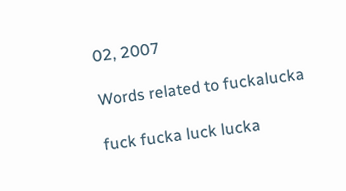02, 2007

Words related to fuckalucka

fuck fucka luck lucka